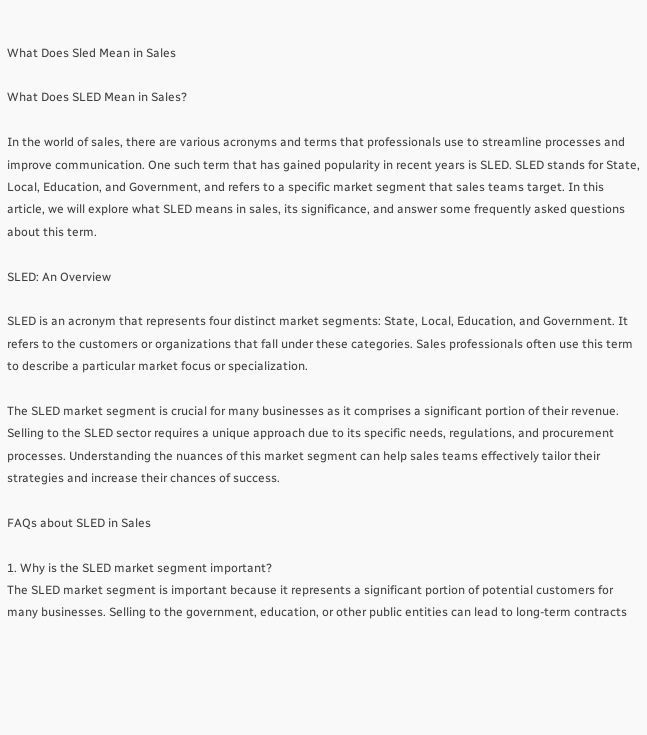What Does Sled Mean in Sales

What Does SLED Mean in Sales?

In the world of sales, there are various acronyms and terms that professionals use to streamline processes and improve communication. One such term that has gained popularity in recent years is SLED. SLED stands for State, Local, Education, and Government, and refers to a specific market segment that sales teams target. In this article, we will explore what SLED means in sales, its significance, and answer some frequently asked questions about this term.

SLED: An Overview

SLED is an acronym that represents four distinct market segments: State, Local, Education, and Government. It refers to the customers or organizations that fall under these categories. Sales professionals often use this term to describe a particular market focus or specialization.

The SLED market segment is crucial for many businesses as it comprises a significant portion of their revenue. Selling to the SLED sector requires a unique approach due to its specific needs, regulations, and procurement processes. Understanding the nuances of this market segment can help sales teams effectively tailor their strategies and increase their chances of success.

FAQs about SLED in Sales

1. Why is the SLED market segment important?
The SLED market segment is important because it represents a significant portion of potential customers for many businesses. Selling to the government, education, or other public entities can lead to long-term contracts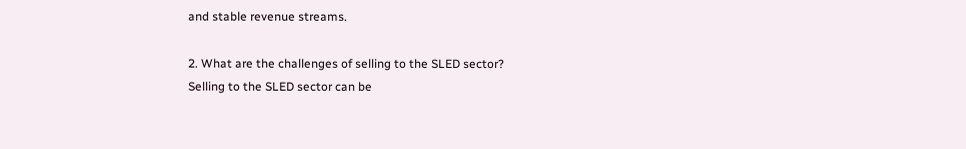and stable revenue streams.

2. What are the challenges of selling to the SLED sector?
Selling to the SLED sector can be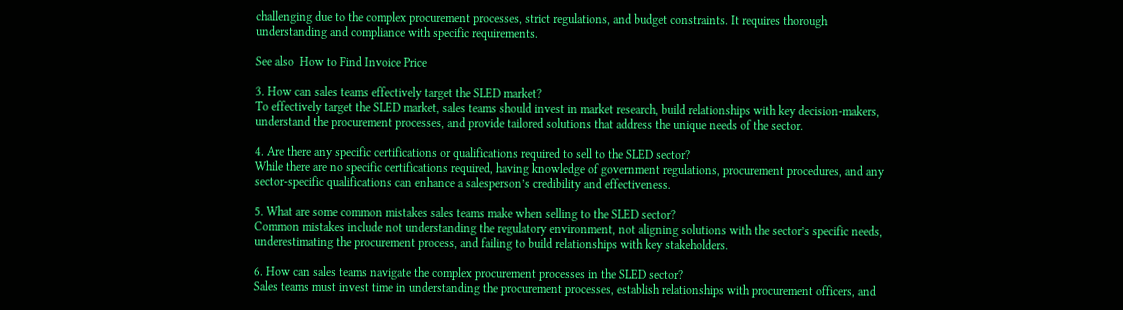challenging due to the complex procurement processes, strict regulations, and budget constraints. It requires thorough understanding and compliance with specific requirements.

See also  How to Find Invoice Price

3. How can sales teams effectively target the SLED market?
To effectively target the SLED market, sales teams should invest in market research, build relationships with key decision-makers, understand the procurement processes, and provide tailored solutions that address the unique needs of the sector.

4. Are there any specific certifications or qualifications required to sell to the SLED sector?
While there are no specific certifications required, having knowledge of government regulations, procurement procedures, and any sector-specific qualifications can enhance a salesperson’s credibility and effectiveness.

5. What are some common mistakes sales teams make when selling to the SLED sector?
Common mistakes include not understanding the regulatory environment, not aligning solutions with the sector’s specific needs, underestimating the procurement process, and failing to build relationships with key stakeholders.

6. How can sales teams navigate the complex procurement processes in the SLED sector?
Sales teams must invest time in understanding the procurement processes, establish relationships with procurement officers, and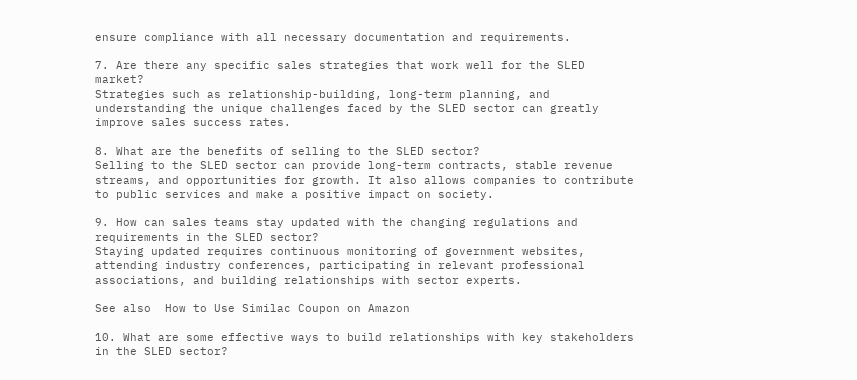ensure compliance with all necessary documentation and requirements.

7. Are there any specific sales strategies that work well for the SLED market?
Strategies such as relationship-building, long-term planning, and understanding the unique challenges faced by the SLED sector can greatly improve sales success rates.

8. What are the benefits of selling to the SLED sector?
Selling to the SLED sector can provide long-term contracts, stable revenue streams, and opportunities for growth. It also allows companies to contribute to public services and make a positive impact on society.

9. How can sales teams stay updated with the changing regulations and requirements in the SLED sector?
Staying updated requires continuous monitoring of government websites, attending industry conferences, participating in relevant professional associations, and building relationships with sector experts.

See also  How to Use Similac Coupon on Amazon

10. What are some effective ways to build relationships with key stakeholders in the SLED sector?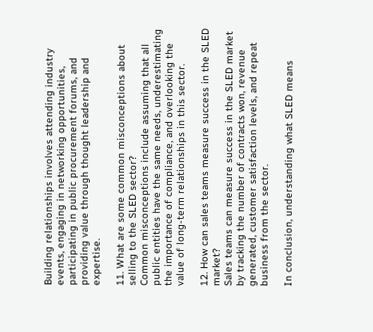Building relationships involves attending industry events, engaging in networking opportunities, participating in public procurement forums, and providing value through thought leadership and expertise.

11. What are some common misconceptions about selling to the SLED sector?
Common misconceptions include assuming that all public entities have the same needs, underestimating the importance of compliance, and overlooking the value of long-term relationships in this sector.

12. How can sales teams measure success in the SLED market?
Sales teams can measure success in the SLED market by tracking the number of contracts won, revenue generated, customer satisfaction levels, and repeat business from the sector.

In conclusion, understanding what SLED means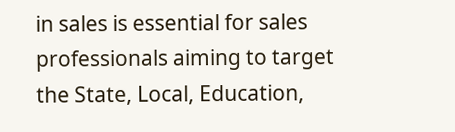in sales is essential for sales professionals aiming to target the State, Local, Education,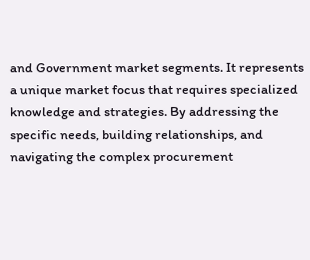and Government market segments. It represents a unique market focus that requires specialized knowledge and strategies. By addressing the specific needs, building relationships, and navigating the complex procurement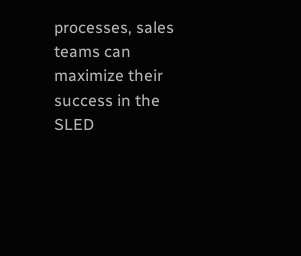processes, sales teams can maximize their success in the SLED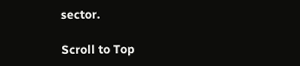sector.

Scroll to Top